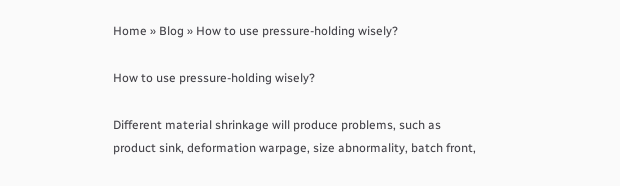Home » Blog » How to use pressure-holding wisely?

How to use pressure-holding wisely?

Different material shrinkage will produce problems, such as product sink, deformation warpage, size abnormality, batch front,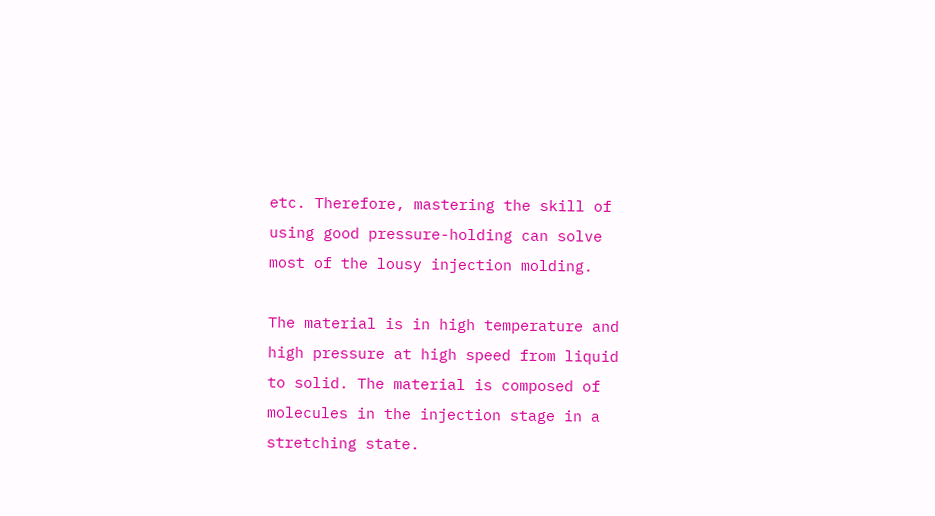etc. Therefore, mastering the skill of using good pressure-holding can solve most of the lousy injection molding.

The material is in high temperature and high pressure at high speed from liquid to solid. The material is composed of molecules in the injection stage in a stretching state.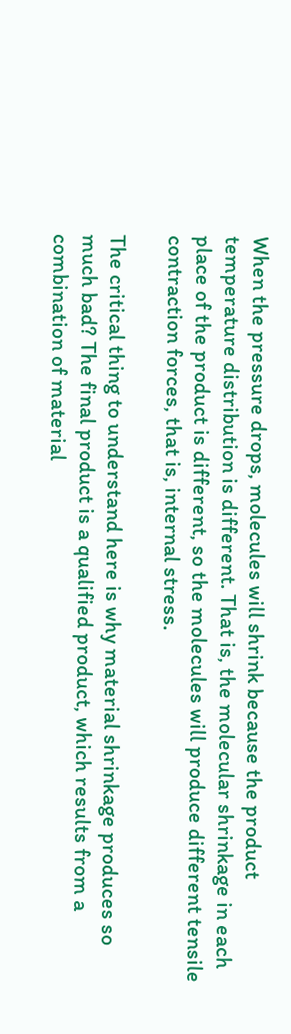When the pressure drops, molecules will shrink because the product temperature distribution is different. That is, the molecular shrinkage in each place of the product is different, so the molecules will produce different tensile contraction forces, that is, internal stress.

The critical thing to understand here is why material shrinkage produces so much bad? The final product is a qualified product, which results from a combination of material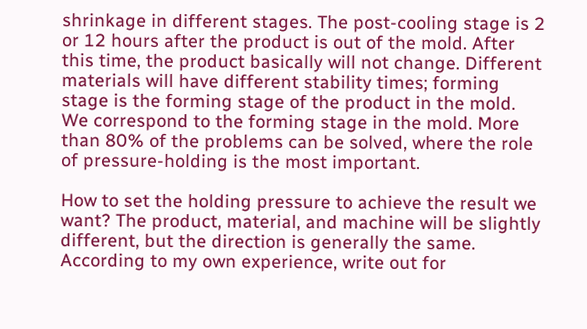shrinkage in different stages. The post-cooling stage is 2 or 12 hours after the product is out of the mold. After this time, the product basically will not change. Different materials will have different stability times; forming stage is the forming stage of the product in the mold. We correspond to the forming stage in the mold. More than 80% of the problems can be solved, where the role of pressure-holding is the most important.

How to set the holding pressure to achieve the result we want? The product, material, and machine will be slightly different, but the direction is generally the same. According to my own experience, write out for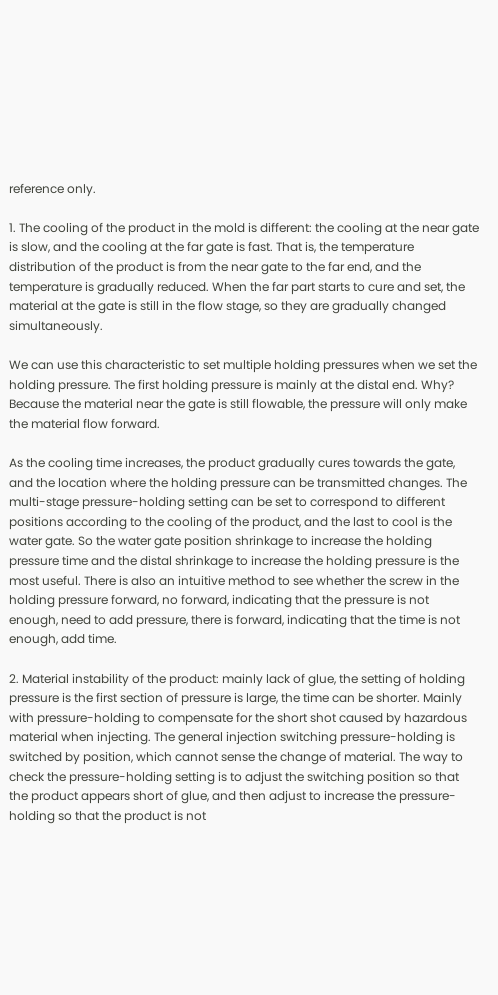reference only.

1. The cooling of the product in the mold is different: the cooling at the near gate is slow, and the cooling at the far gate is fast. That is, the temperature distribution of the product is from the near gate to the far end, and the temperature is gradually reduced. When the far part starts to cure and set, the material at the gate is still in the flow stage, so they are gradually changed simultaneously.

We can use this characteristic to set multiple holding pressures when we set the holding pressure. The first holding pressure is mainly at the distal end. Why? Because the material near the gate is still flowable, the pressure will only make the material flow forward.

As the cooling time increases, the product gradually cures towards the gate, and the location where the holding pressure can be transmitted changes. The multi-stage pressure-holding setting can be set to correspond to different positions according to the cooling of the product, and the last to cool is the water gate. So the water gate position shrinkage to increase the holding pressure time and the distal shrinkage to increase the holding pressure is the most useful. There is also an intuitive method to see whether the screw in the holding pressure forward, no forward, indicating that the pressure is not enough, need to add pressure, there is forward, indicating that the time is not enough, add time.

2. Material instability of the product: mainly lack of glue, the setting of holding pressure is the first section of pressure is large, the time can be shorter. Mainly with pressure-holding to compensate for the short shot caused by hazardous material when injecting. The general injection switching pressure-holding is switched by position, which cannot sense the change of material. The way to check the pressure-holding setting is to adjust the switching position so that the product appears short of glue, and then adjust to increase the pressure-holding so that the product is not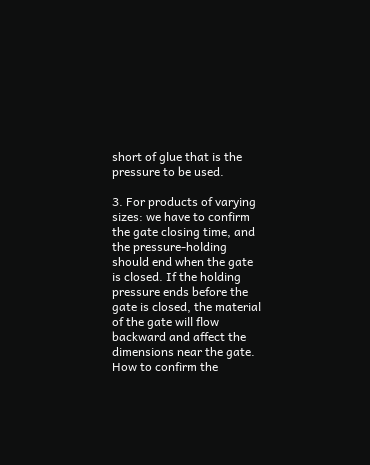short of glue that is the pressure to be used.

3. For products of varying sizes: we have to confirm the gate closing time, and the pressure-holding should end when the gate is closed. If the holding pressure ends before the gate is closed, the material of the gate will flow backward and affect the dimensions near the gate. How to confirm the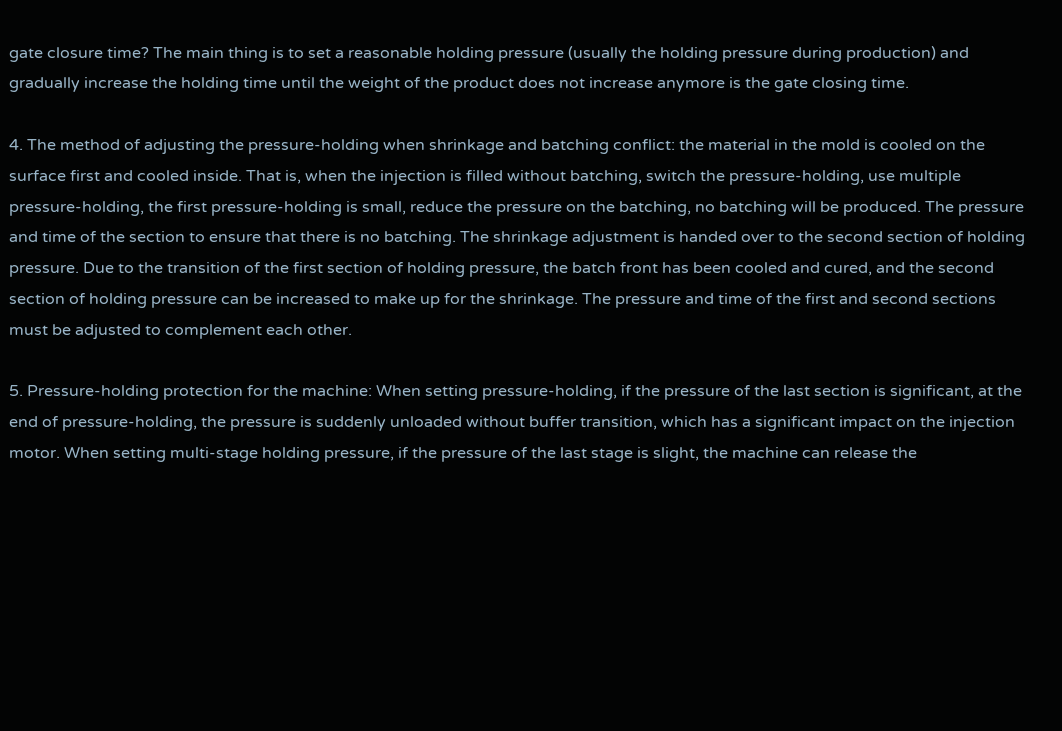gate closure time? The main thing is to set a reasonable holding pressure (usually the holding pressure during production) and gradually increase the holding time until the weight of the product does not increase anymore is the gate closing time.

4. The method of adjusting the pressure-holding when shrinkage and batching conflict: the material in the mold is cooled on the surface first and cooled inside. That is, when the injection is filled without batching, switch the pressure-holding, use multiple pressure-holding, the first pressure-holding is small, reduce the pressure on the batching, no batching will be produced. The pressure and time of the section to ensure that there is no batching. The shrinkage adjustment is handed over to the second section of holding pressure. Due to the transition of the first section of holding pressure, the batch front has been cooled and cured, and the second section of holding pressure can be increased to make up for the shrinkage. The pressure and time of the first and second sections must be adjusted to complement each other.

5. Pressure-holding protection for the machine: When setting pressure-holding, if the pressure of the last section is significant, at the end of pressure-holding, the pressure is suddenly unloaded without buffer transition, which has a significant impact on the injection motor. When setting multi-stage holding pressure, if the pressure of the last stage is slight, the machine can release the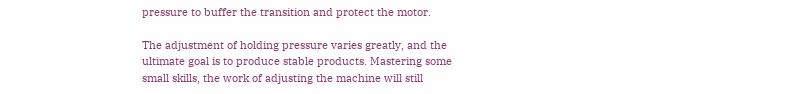pressure to buffer the transition and protect the motor.

The adjustment of holding pressure varies greatly, and the ultimate goal is to produce stable products. Mastering some small skills, the work of adjusting the machine will still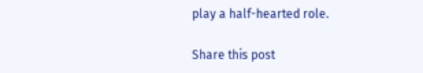play a half-hearted role.

Share this post